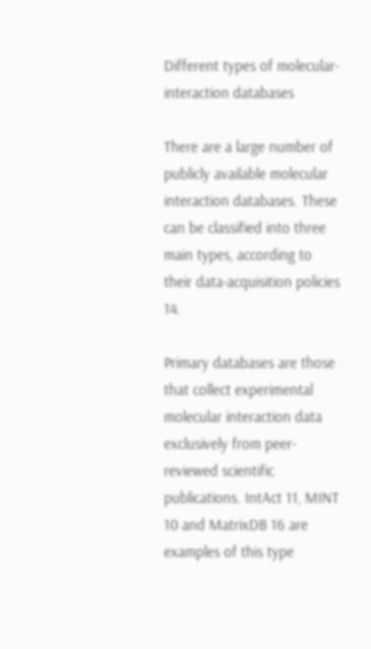Different types of molecular-interaction databases

There are a large number of publicly available molecular interaction databases. These can be classified into three main types, according to their data-acquisition policies 14.

Primary databases are those that collect experimental molecular interaction data exclusively from peer-reviewed scientific publications. IntAct 11, MINT 10 and MatrixDB 16 are examples of this type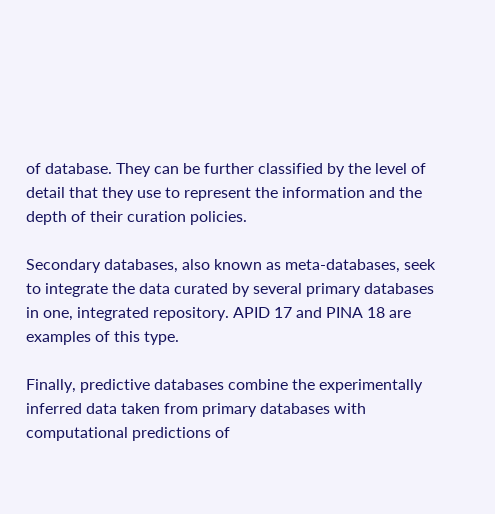of database. They can be further classified by the level of detail that they use to represent the information and the depth of their curation policies.

Secondary databases, also known as meta-databases, seek to integrate the data curated by several primary databases in one, integrated repository. APID 17 and PINA 18 are examples of this type.

Finally, predictive databases combine the experimentally inferred data taken from primary databases with computational predictions of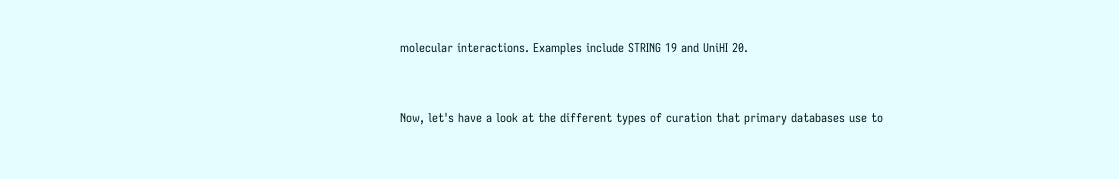molecular interactions. Examples include STRING 19 and UniHI 20.


Now, let's have a look at the different types of curation that primary databases use to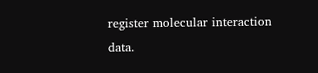register molecular interaction data.